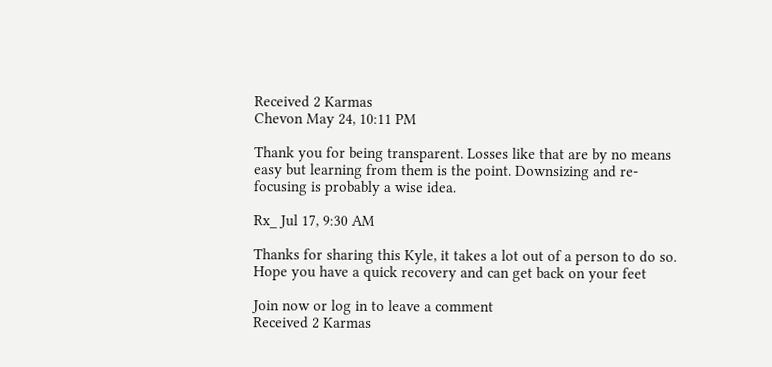Received 2 Karmas
Chevon May 24, 10:11 PM

Thank you for being transparent. Losses like that are by no means easy but learning from them is the point. Downsizing and re-focusing is probably a wise idea.

Rx_ Jul 17, 9:30 AM

Thanks for sharing this Kyle, it takes a lot out of a person to do so. Hope you have a quick recovery and can get back on your feet

Join now or log in to leave a comment
Received 2 Karmas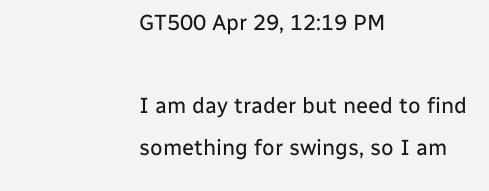GT500 Apr 29, 12:19 PM

I am day trader but need to find something for swings, so I am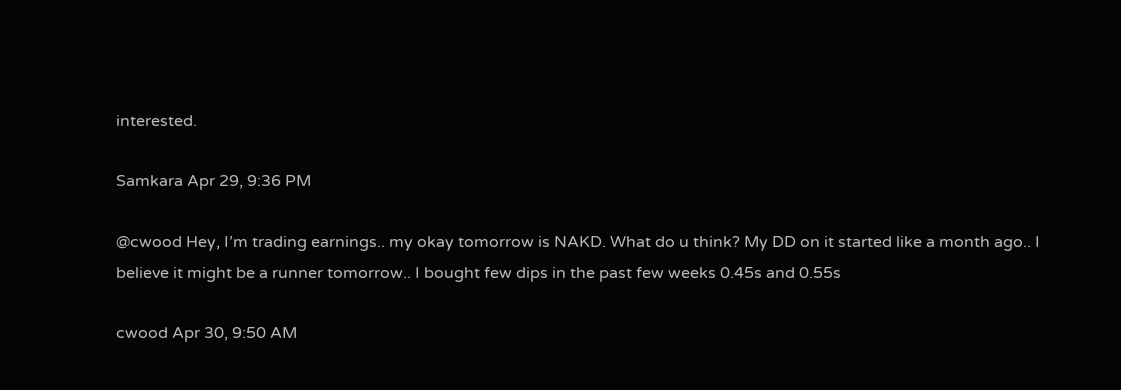interested.

Samkara Apr 29, 9:36 PM

@cwood Hey, I’m trading earnings.. my okay tomorrow is NAKD. What do u think? My DD on it started like a month ago.. I believe it might be a runner tomorrow.. I bought few dips in the past few weeks 0.45s and 0.55s

cwood Apr 30, 9:50 AM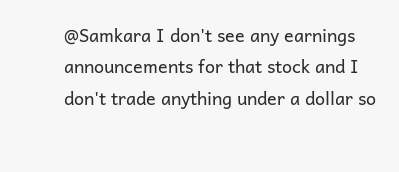@Samkara I don't see any earnings announcements for that stock and I don't trade anything under a dollar so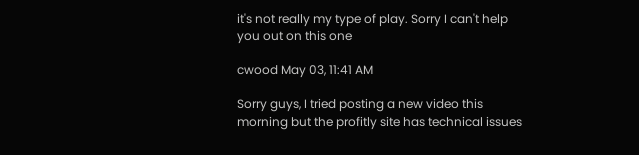it's not really my type of play. Sorry I can't help you out on this one

cwood May 03, 11:41 AM

Sorry guys, I tried posting a new video this morning but the profitly site has technical issues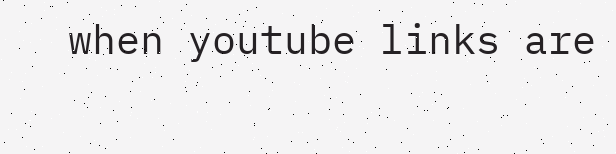when youtube links are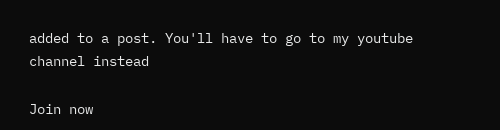added to a post. You'll have to go to my youtube channel instead

Join now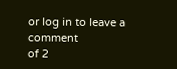or log in to leave a comment
of 2